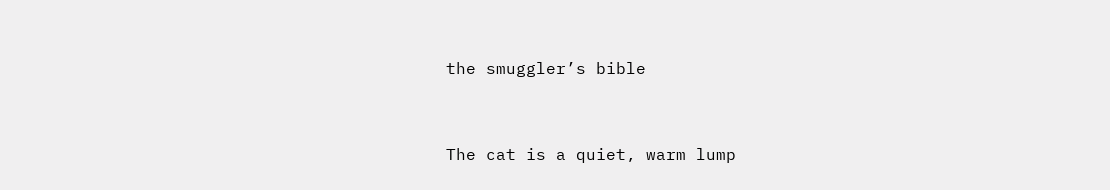the smuggler’s bible


The cat is a quiet, warm lump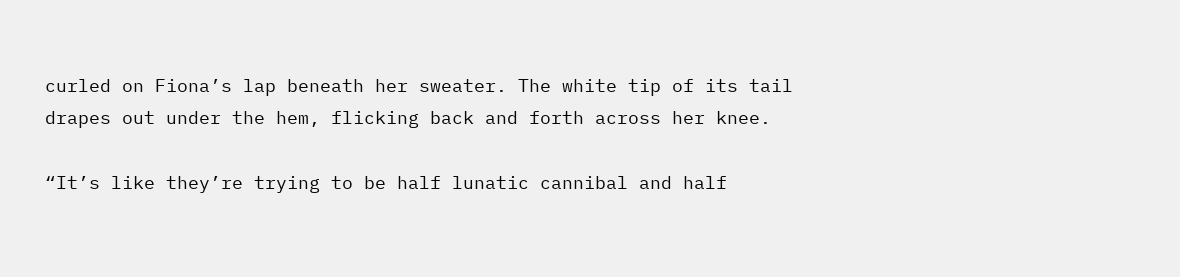curled on Fiona’s lap beneath her sweater. The white tip of its tail drapes out under the hem, flicking back and forth across her knee.

“It’s like they’re trying to be half lunatic cannibal and half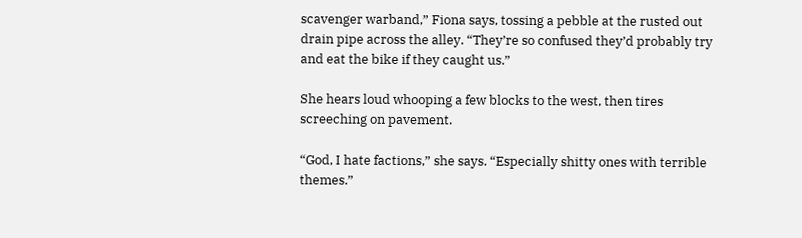scavenger warband,” Fiona says, tossing a pebble at the rusted out drain pipe across the alley. “They’re so confused they’d probably try and eat the bike if they caught us.”

She hears loud whooping a few blocks to the west, then tires screeching on pavement.

“God, I hate factions,” she says. “Especially shitty ones with terrible themes.”